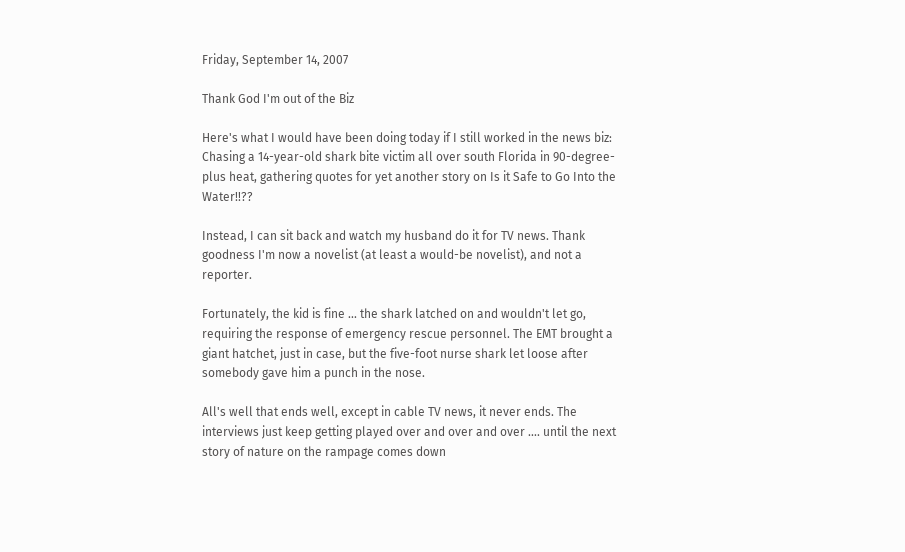Friday, September 14, 2007

Thank God I'm out of the Biz

Here's what I would have been doing today if I still worked in the news biz: Chasing a 14-year-old shark bite victim all over south Florida in 90-degree-plus heat, gathering quotes for yet another story on Is it Safe to Go Into the Water!!??

Instead, I can sit back and watch my husband do it for TV news. Thank goodness I'm now a novelist (at least a would-be novelist), and not a reporter.

Fortunately, the kid is fine ... the shark latched on and wouldn't let go, requiring the response of emergency rescue personnel. The EMT brought a giant hatchet, just in case, but the five-foot nurse shark let loose after somebody gave him a punch in the nose.

All's well that ends well, except in cable TV news, it never ends. The interviews just keep getting played over and over and over .... until the next story of nature on the rampage comes down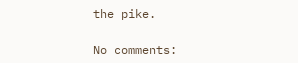the pike.

No comments: